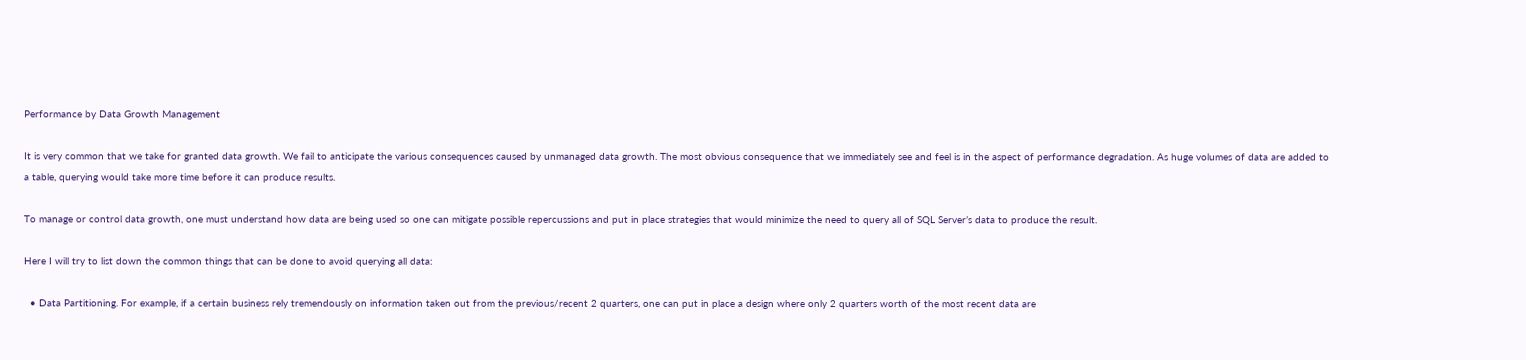Performance by Data Growth Management

It is very common that we take for granted data growth. We fail to anticipate the various consequences caused by unmanaged data growth. The most obvious consequence that we immediately see and feel is in the aspect of performance degradation. As huge volumes of data are added to a table, querying would take more time before it can produce results.

To manage or control data growth, one must understand how data are being used so one can mitigate possible repercussions and put in place strategies that would minimize the need to query all of SQL Server’s data to produce the result.

Here I will try to list down the common things that can be done to avoid querying all data:

  • Data Partitioning. For example, if a certain business rely tremendously on information taken out from the previous/recent 2 quarters, one can put in place a design where only 2 quarters worth of the most recent data are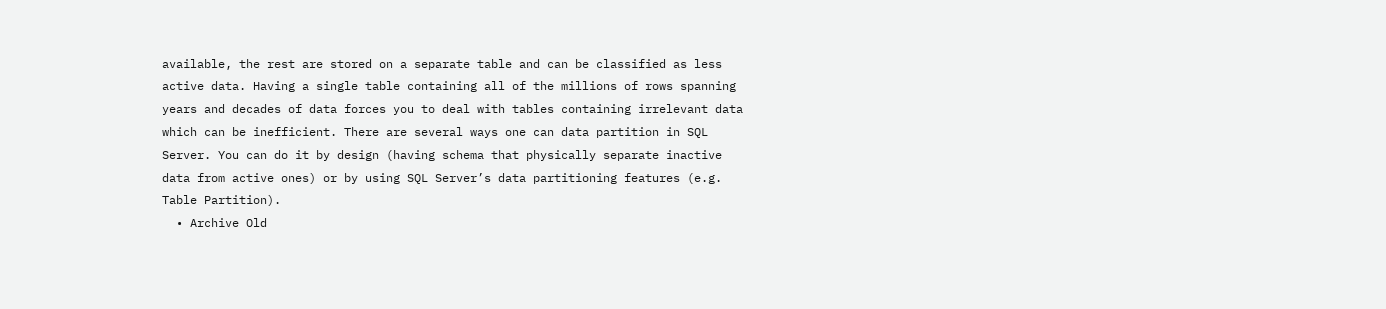available, the rest are stored on a separate table and can be classified as less active data. Having a single table containing all of the millions of rows spanning years and decades of data forces you to deal with tables containing irrelevant data which can be inefficient. There are several ways one can data partition in SQL Server. You can do it by design (having schema that physically separate inactive data from active ones) or by using SQL Server’s data partitioning features (e.g. Table Partition).
  • Archive Old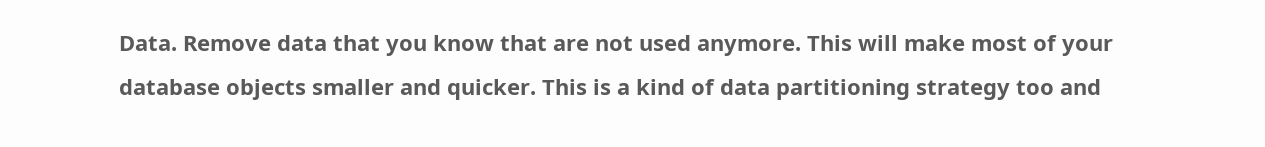Data. Remove data that you know that are not used anymore. This will make most of your database objects smaller and quicker. This is a kind of data partitioning strategy too and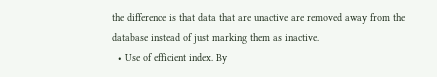the difference is that data that are unactive are removed away from the database instead of just marking them as inactive.
  • Use of efficient index. By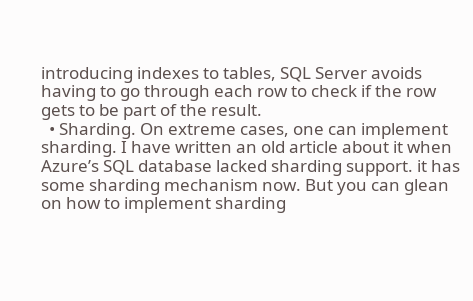introducing indexes to tables, SQL Server avoids having to go through each row to check if the row gets to be part of the result.
  • Sharding. On extreme cases, one can implement sharding. I have written an old article about it when Azure’s SQL database lacked sharding support. it has some sharding mechanism now. But you can glean on how to implement sharding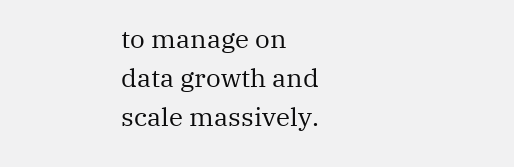to manage on data growth and scale massively.